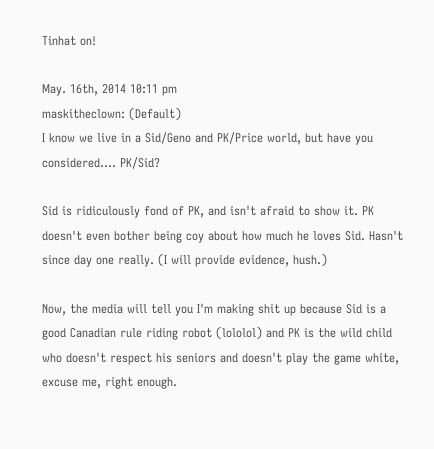Tinhat on!

May. 16th, 2014 10:11 pm
maskitheclown: (Default)
I know we live in a Sid/Geno and PK/Price world, but have you considered.... PK/Sid?

Sid is ridiculously fond of PK, and isn't afraid to show it. PK doesn't even bother being coy about how much he loves Sid. Hasn't since day one really. (I will provide evidence, hush.)

Now, the media will tell you I'm making shit up because Sid is a good Canadian rule riding robot (lololol) and PK is the wild child who doesn't respect his seniors and doesn't play the game white, excuse me, right enough.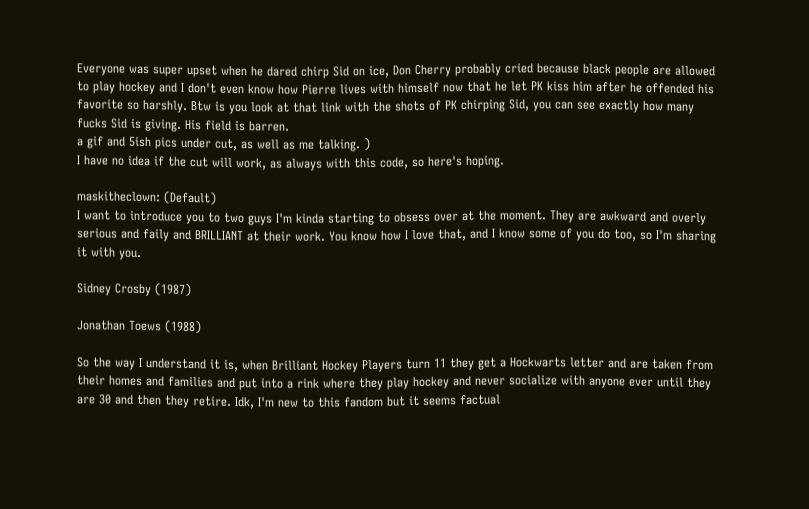Everyone was super upset when he dared chirp Sid on ice, Don Cherry probably cried because black people are allowed to play hockey and I don't even know how Pierre lives with himself now that he let PK kiss him after he offended his favorite so harshly. Btw is you look at that link with the shots of PK chirping Sid, you can see exactly how many fucks Sid is giving. His field is barren.
a gif and 5ish pics under cut, as well as me talking. )
I have no idea if the cut will work, as always with this code, so here's hoping.

maskitheclown: (Default)
I want to introduce you to two guys I'm kinda starting to obsess over at the moment. They are awkward and overly serious and faily and BRILLIANT at their work. You know how I love that, and I know some of you do too, so I'm sharing it with you.

Sidney Crosby (1987)

Jonathan Toews (1988)

So the way I understand it is, when Brilliant Hockey Players turn 11 they get a Hockwarts letter and are taken from their homes and families and put into a rink where they play hockey and never socialize with anyone ever until they are 30 and then they retire. Idk, I'm new to this fandom but it seems factual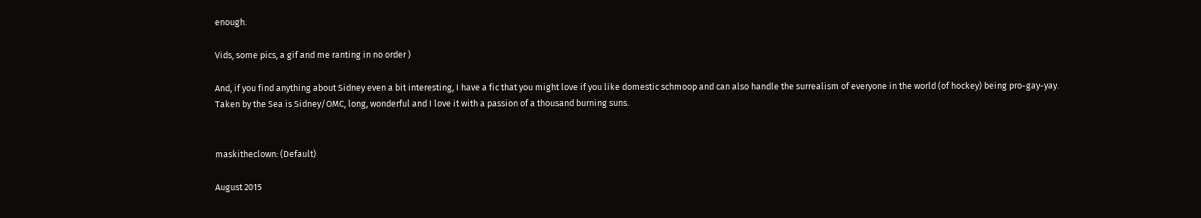enough.

Vids, some pics, a gif and me ranting in no order )

And, if you find anything about Sidney even a bit interesting, I have a fic that you might love if you like domestic schmoop and can also handle the surrealism of everyone in the world (of hockey) being pro-gay-yay. Taken by the Sea is Sidney/OMC, long, wonderful and I love it with a passion of a thousand burning suns.


maskitheclown: (Default)

August 2015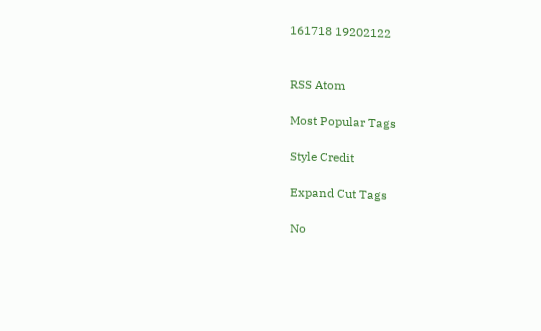161718 19202122


RSS Atom

Most Popular Tags

Style Credit

Expand Cut Tags

No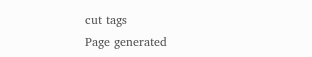cut tags
Page generated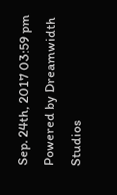Sep. 24th, 2017 03:59 pm
Powered by Dreamwidth Studios